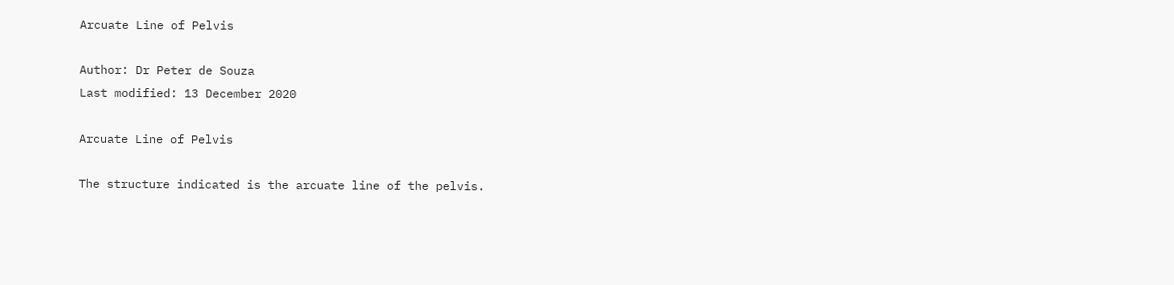Arcuate Line of Pelvis

Author: Dr Peter de Souza
Last modified: 13 December 2020

Arcuate Line of Pelvis

The structure indicated is the arcuate line of the pelvis.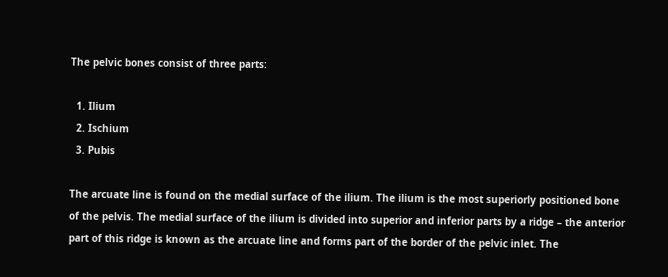The pelvic bones consist of three parts:

  1. Ilium
  2. Ischium
  3. Pubis

The arcuate line is found on the medial surface of the ilium. The ilium is the most superiorly positioned bone of the pelvis. The medial surface of the ilium is divided into superior and inferior parts by a ridge – the anterior part of this ridge is known as the arcuate line and forms part of the border of the pelvic inlet. The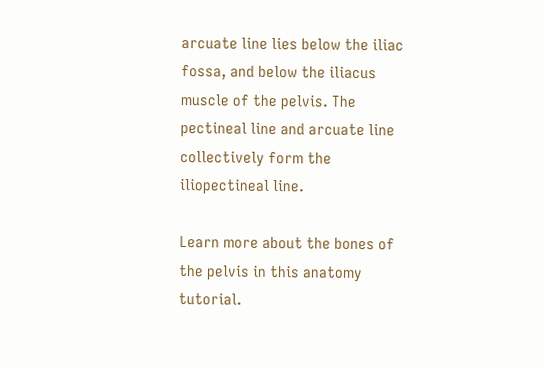arcuate line lies below the iliac fossa, and below the iliacus muscle of the pelvis. The pectineal line and arcuate line collectively form the iliopectineal line.

Learn more about the bones of the pelvis in this anatomy tutorial.